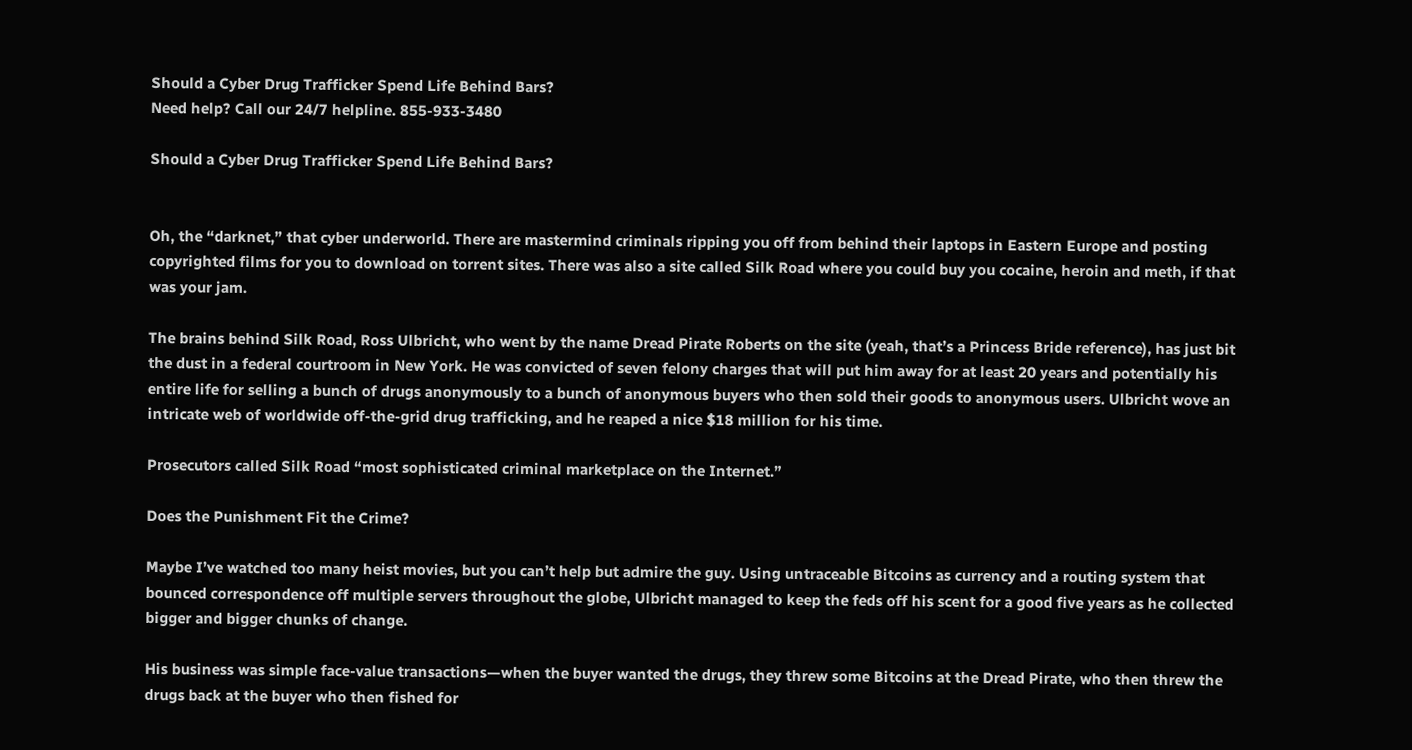Should a Cyber Drug Trafficker Spend Life Behind Bars?
Need help? Call our 24/7 helpline. 855-933-3480

Should a Cyber Drug Trafficker Spend Life Behind Bars?


Oh, the “darknet,” that cyber underworld. There are mastermind criminals ripping you off from behind their laptops in Eastern Europe and posting copyrighted films for you to download on torrent sites. There was also a site called Silk Road where you could buy you cocaine, heroin and meth, if that was your jam.

The brains behind Silk Road, Ross Ulbricht, who went by the name Dread Pirate Roberts on the site (yeah, that’s a Princess Bride reference), has just bit the dust in a federal courtroom in New York. He was convicted of seven felony charges that will put him away for at least 20 years and potentially his entire life for selling a bunch of drugs anonymously to a bunch of anonymous buyers who then sold their goods to anonymous users. Ulbricht wove an intricate web of worldwide off-the-grid drug trafficking, and he reaped a nice $18 million for his time.

Prosecutors called Silk Road “most sophisticated criminal marketplace on the Internet.”

Does the Punishment Fit the Crime?

Maybe I’ve watched too many heist movies, but you can’t help but admire the guy. Using untraceable Bitcoins as currency and a routing system that bounced correspondence off multiple servers throughout the globe, Ulbricht managed to keep the feds off his scent for a good five years as he collected bigger and bigger chunks of change.

His business was simple face-value transactions—when the buyer wanted the drugs, they threw some Bitcoins at the Dread Pirate, who then threw the drugs back at the buyer who then fished for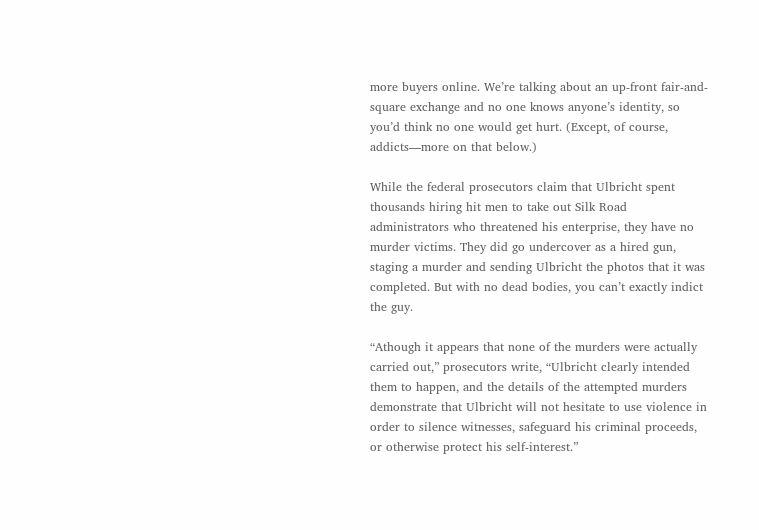more buyers online. We’re talking about an up-front fair-and-square exchange and no one knows anyone’s identity, so you’d think no one would get hurt. (Except, of course, addicts—more on that below.)

While the federal prosecutors claim that Ulbricht spent thousands hiring hit men to take out Silk Road administrators who threatened his enterprise, they have no murder victims. They did go undercover as a hired gun, staging a murder and sending Ulbricht the photos that it was completed. But with no dead bodies, you can’t exactly indict the guy.

“Athough it appears that none of the murders were actually carried out,” prosecutors write, “Ulbricht clearly intended them to happen, and the details of the attempted murders demonstrate that Ulbricht will not hesitate to use violence in order to silence witnesses, safeguard his criminal proceeds, or otherwise protect his self-interest.”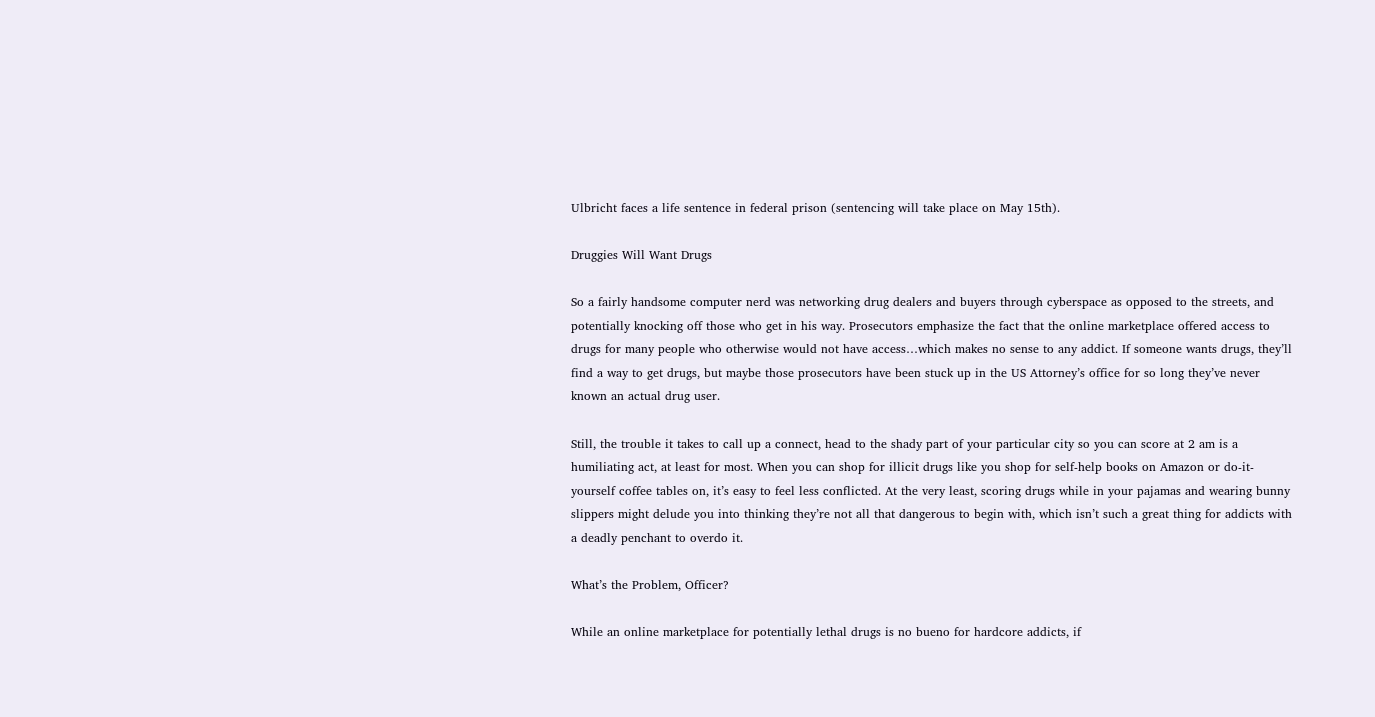Ulbricht faces a life sentence in federal prison (sentencing will take place on May 15th).

Druggies Will Want Drugs

So a fairly handsome computer nerd was networking drug dealers and buyers through cyberspace as opposed to the streets, and potentially knocking off those who get in his way. Prosecutors emphasize the fact that the online marketplace offered access to drugs for many people who otherwise would not have access…which makes no sense to any addict. If someone wants drugs, they’ll find a way to get drugs, but maybe those prosecutors have been stuck up in the US Attorney’s office for so long they’ve never known an actual drug user.

Still, the trouble it takes to call up a connect, head to the shady part of your particular city so you can score at 2 am is a humiliating act, at least for most. When you can shop for illicit drugs like you shop for self-help books on Amazon or do-it-yourself coffee tables on, it’s easy to feel less conflicted. At the very least, scoring drugs while in your pajamas and wearing bunny slippers might delude you into thinking they’re not all that dangerous to begin with, which isn’t such a great thing for addicts with a deadly penchant to overdo it.

What’s the Problem, Officer?

While an online marketplace for potentially lethal drugs is no bueno for hardcore addicts, if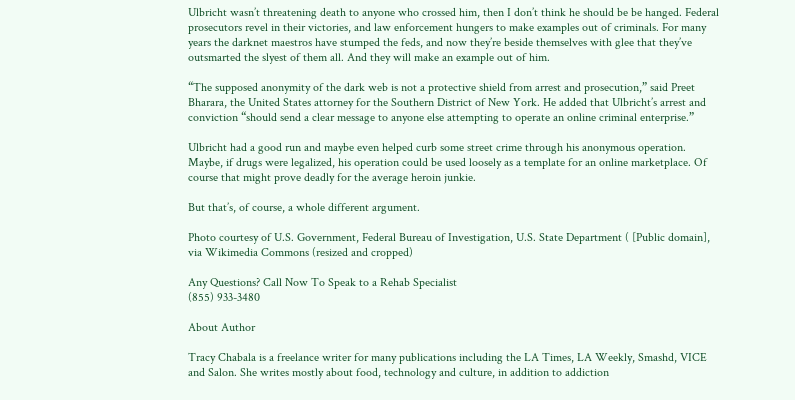Ulbricht wasn’t threatening death to anyone who crossed him, then I don’t think he should be be hanged. Federal prosecutors revel in their victories, and law enforcement hungers to make examples out of criminals. For many years the darknet maestros have stumped the feds, and now they’re beside themselves with glee that they’ve outsmarted the slyest of them all. And they will make an example out of him.

“The supposed anonymity of the dark web is not a protective shield from arrest and prosecution,” said Preet Bharara, the United States attorney for the Southern District of New York. He added that Ulbricht’s arrest and conviction “should send a clear message to anyone else attempting to operate an online criminal enterprise.”

Ulbricht had a good run and maybe even helped curb some street crime through his anonymous operation. Maybe, if drugs were legalized, his operation could be used loosely as a template for an online marketplace. Of course that might prove deadly for the average heroin junkie.

But that’s, of course, a whole different argument.

Photo courtesy of U.S. Government, Federal Bureau of Investigation, U.S. State Department ( [Public domain], via Wikimedia Commons (resized and cropped)

Any Questions? Call Now To Speak to a Rehab Specialist
(855) 933-3480

About Author

Tracy Chabala is a freelance writer for many publications including the LA Times, LA Weekly, Smashd, VICE and Salon. She writes mostly about food, technology and culture, in addition to addiction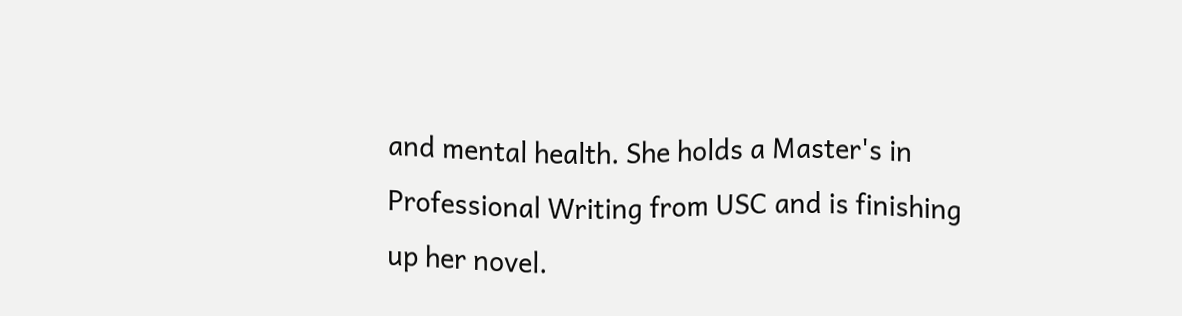and mental health. She holds a Master's in Professional Writing from USC and is finishing up her novel.